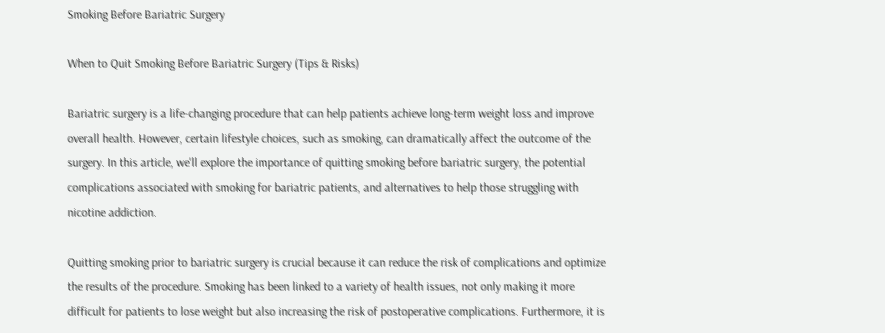Smoking Before Bariatric Surgery

When to Quit Smoking Before Bariatric Surgery (Tips & Risks)

Bariatric surgery is a life-changing procedure that can help patients achieve long-term weight loss and improve overall health. However, certain lifestyle choices, such as smoking, can dramatically affect the outcome of the surgery. In this article, we'll explore the importance of quitting smoking before bariatric surgery, the potential complications associated with smoking for bariatric patients, and alternatives to help those struggling with nicotine addiction.

Quitting smoking prior to bariatric surgery is crucial because it can reduce the risk of complications and optimize the results of the procedure. Smoking has been linked to a variety of health issues, not only making it more difficult for patients to lose weight but also increasing the risk of postoperative complications. Furthermore, it is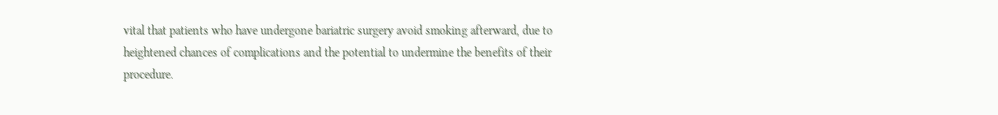vital that patients who have undergone bariatric surgery avoid smoking afterward, due to heightened chances of complications and the potential to undermine the benefits of their procedure.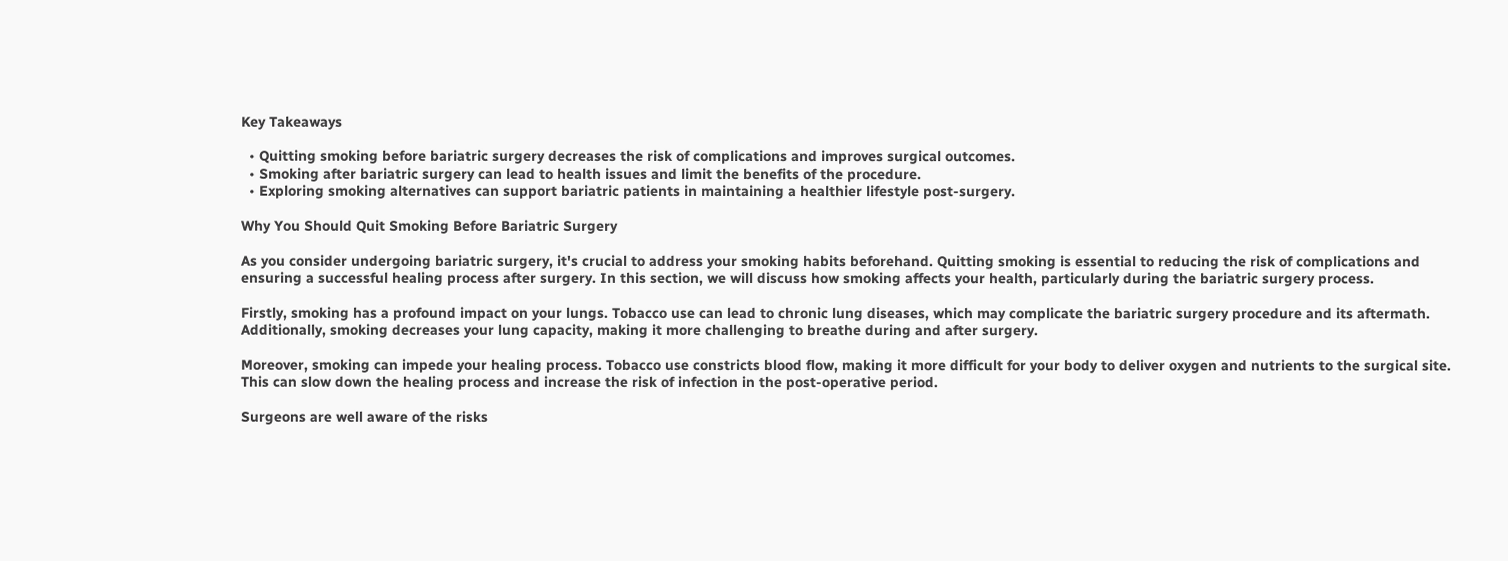Key Takeaways

  • Quitting smoking before bariatric surgery decreases the risk of complications and improves surgical outcomes.
  • Smoking after bariatric surgery can lead to health issues and limit the benefits of the procedure.
  • Exploring smoking alternatives can support bariatric patients in maintaining a healthier lifestyle post-surgery.

Why You Should Quit Smoking Before Bariatric Surgery

As you consider undergoing bariatric surgery, it's crucial to address your smoking habits beforehand. Quitting smoking is essential to reducing the risk of complications and ensuring a successful healing process after surgery. In this section, we will discuss how smoking affects your health, particularly during the bariatric surgery process.

Firstly, smoking has a profound impact on your lungs. Tobacco use can lead to chronic lung diseases, which may complicate the bariatric surgery procedure and its aftermath. Additionally, smoking decreases your lung capacity, making it more challenging to breathe during and after surgery.

Moreover, smoking can impede your healing process. Tobacco use constricts blood flow, making it more difficult for your body to deliver oxygen and nutrients to the surgical site. This can slow down the healing process and increase the risk of infection in the post-operative period.

Surgeons are well aware of the risks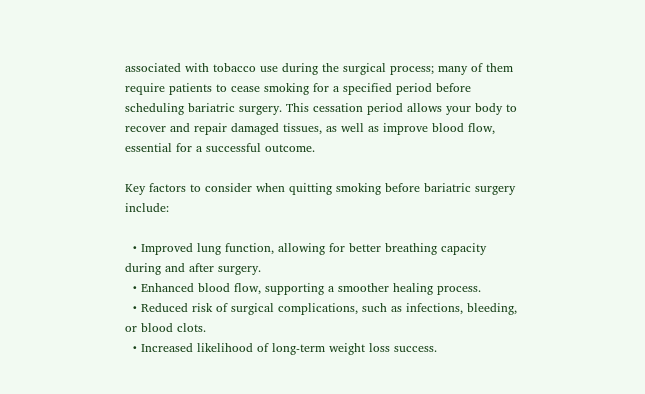associated with tobacco use during the surgical process; many of them require patients to cease smoking for a specified period before scheduling bariatric surgery. This cessation period allows your body to recover and repair damaged tissues, as well as improve blood flow, essential for a successful outcome.

Key factors to consider when quitting smoking before bariatric surgery include:

  • Improved lung function, allowing for better breathing capacity during and after surgery.
  • Enhanced blood flow, supporting a smoother healing process.
  • Reduced risk of surgical complications, such as infections, bleeding, or blood clots.
  • Increased likelihood of long-term weight loss success.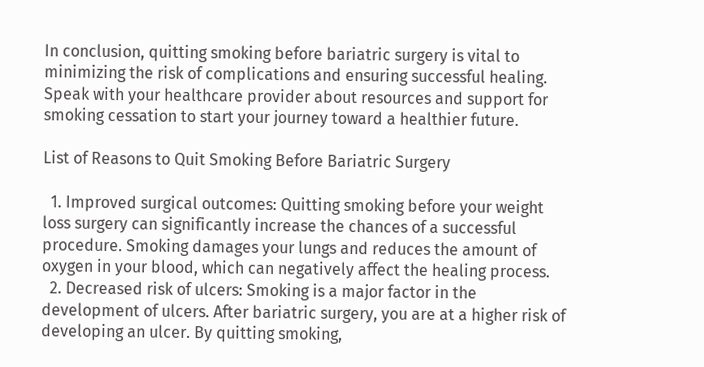In conclusion, quitting smoking before bariatric surgery is vital to minimizing the risk of complications and ensuring successful healing. Speak with your healthcare provider about resources and support for smoking cessation to start your journey toward a healthier future.

List of Reasons to Quit Smoking Before Bariatric Surgery

  1. Improved surgical outcomes: Quitting smoking before your weight loss surgery can significantly increase the chances of a successful procedure. Smoking damages your lungs and reduces the amount of oxygen in your blood, which can negatively affect the healing process.
  2. Decreased risk of ulcers: Smoking is a major factor in the development of ulcers. After bariatric surgery, you are at a higher risk of developing an ulcer. By quitting smoking,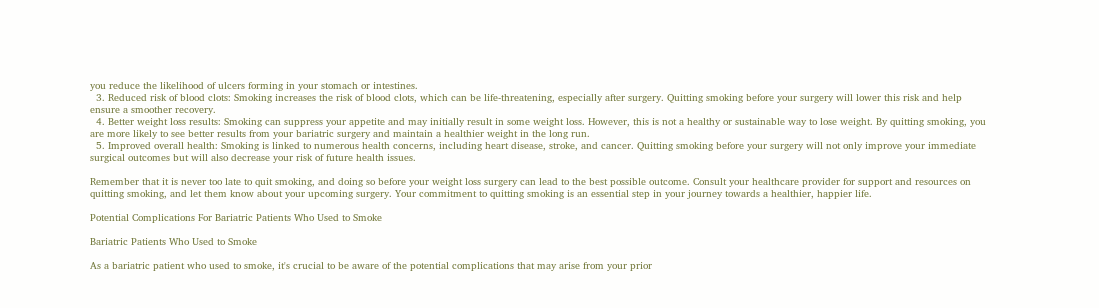you reduce the likelihood of ulcers forming in your stomach or intestines.
  3. Reduced risk of blood clots: Smoking increases the risk of blood clots, which can be life-threatening, especially after surgery. Quitting smoking before your surgery will lower this risk and help ensure a smoother recovery.
  4. Better weight loss results: Smoking can suppress your appetite and may initially result in some weight loss. However, this is not a healthy or sustainable way to lose weight. By quitting smoking, you are more likely to see better results from your bariatric surgery and maintain a healthier weight in the long run.
  5. Improved overall health: Smoking is linked to numerous health concerns, including heart disease, stroke, and cancer. Quitting smoking before your surgery will not only improve your immediate surgical outcomes but will also decrease your risk of future health issues.

Remember that it is never too late to quit smoking, and doing so before your weight loss surgery can lead to the best possible outcome. Consult your healthcare provider for support and resources on quitting smoking, and let them know about your upcoming surgery. Your commitment to quitting smoking is an essential step in your journey towards a healthier, happier life.

Potential Complications For Bariatric Patients Who Used to Smoke

Bariatric Patients Who Used to Smoke

As a bariatric patient who used to smoke, it's crucial to be aware of the potential complications that may arise from your prior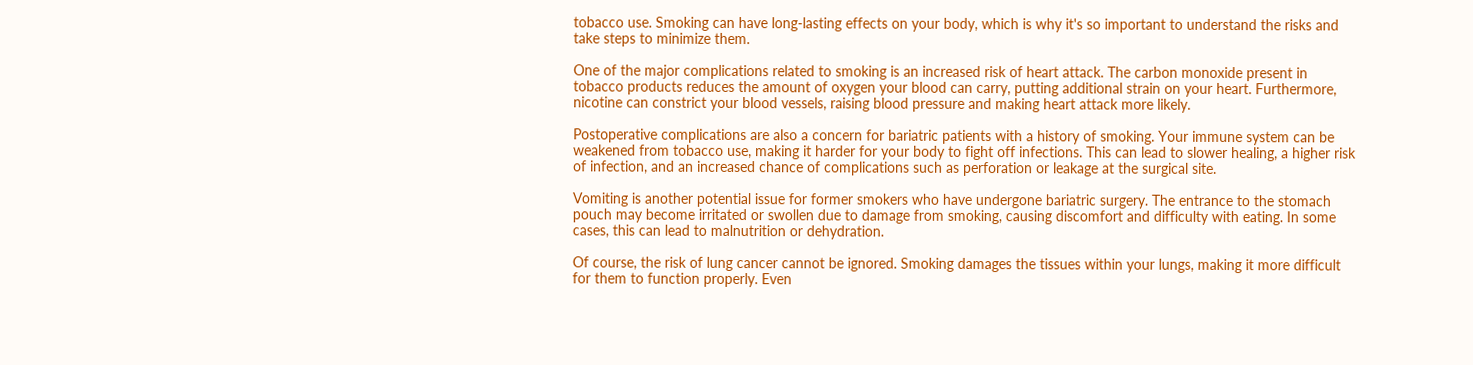tobacco use. Smoking can have long-lasting effects on your body, which is why it's so important to understand the risks and take steps to minimize them.

One of the major complications related to smoking is an increased risk of heart attack. The carbon monoxide present in tobacco products reduces the amount of oxygen your blood can carry, putting additional strain on your heart. Furthermore, nicotine can constrict your blood vessels, raising blood pressure and making heart attack more likely.

Postoperative complications are also a concern for bariatric patients with a history of smoking. Your immune system can be weakened from tobacco use, making it harder for your body to fight off infections. This can lead to slower healing, a higher risk of infection, and an increased chance of complications such as perforation or leakage at the surgical site.

Vomiting is another potential issue for former smokers who have undergone bariatric surgery. The entrance to the stomach pouch may become irritated or swollen due to damage from smoking, causing discomfort and difficulty with eating. In some cases, this can lead to malnutrition or dehydration.

Of course, the risk of lung cancer cannot be ignored. Smoking damages the tissues within your lungs, making it more difficult for them to function properly. Even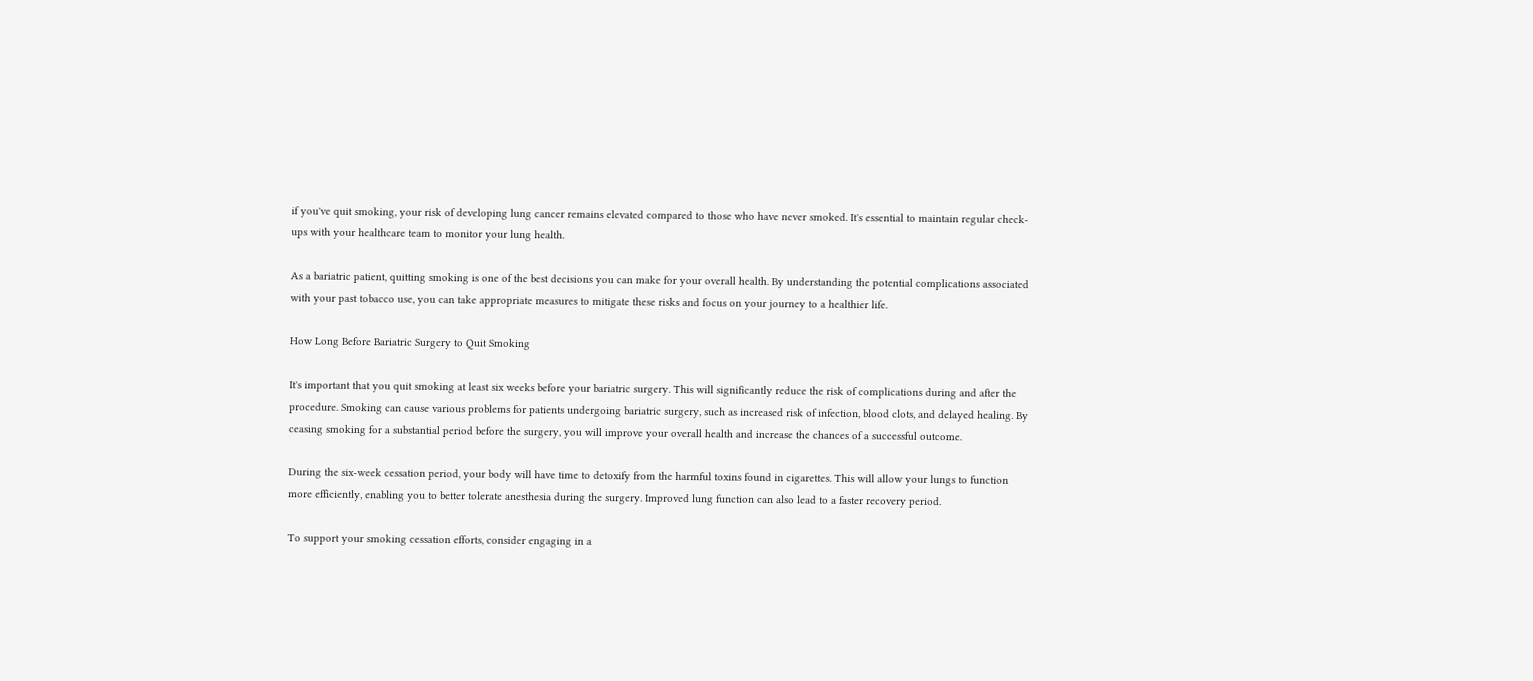if you've quit smoking, your risk of developing lung cancer remains elevated compared to those who have never smoked. It's essential to maintain regular check-ups with your healthcare team to monitor your lung health.

As a bariatric patient, quitting smoking is one of the best decisions you can make for your overall health. By understanding the potential complications associated with your past tobacco use, you can take appropriate measures to mitigate these risks and focus on your journey to a healthier life.

How Long Before Bariatric Surgery to Quit Smoking

It's important that you quit smoking at least six weeks before your bariatric surgery. This will significantly reduce the risk of complications during and after the procedure. Smoking can cause various problems for patients undergoing bariatric surgery, such as increased risk of infection, blood clots, and delayed healing. By ceasing smoking for a substantial period before the surgery, you will improve your overall health and increase the chances of a successful outcome.

During the six-week cessation period, your body will have time to detoxify from the harmful toxins found in cigarettes. This will allow your lungs to function more efficiently, enabling you to better tolerate anesthesia during the surgery. Improved lung function can also lead to a faster recovery period.

To support your smoking cessation efforts, consider engaging in a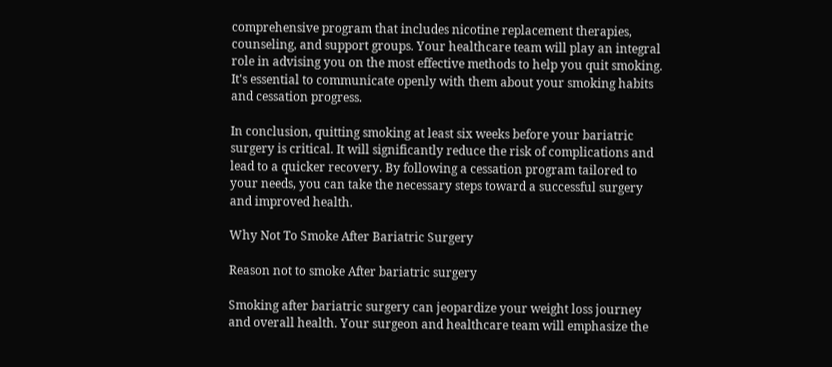comprehensive program that includes nicotine replacement therapies, counseling, and support groups. Your healthcare team will play an integral role in advising you on the most effective methods to help you quit smoking. It's essential to communicate openly with them about your smoking habits and cessation progress.

In conclusion, quitting smoking at least six weeks before your bariatric surgery is critical. It will significantly reduce the risk of complications and lead to a quicker recovery. By following a cessation program tailored to your needs, you can take the necessary steps toward a successful surgery and improved health.

Why Not To Smoke After Bariatric Surgery

Reason not to smoke After bariatric surgery

Smoking after bariatric surgery can jeopardize your weight loss journey and overall health. Your surgeon and healthcare team will emphasize the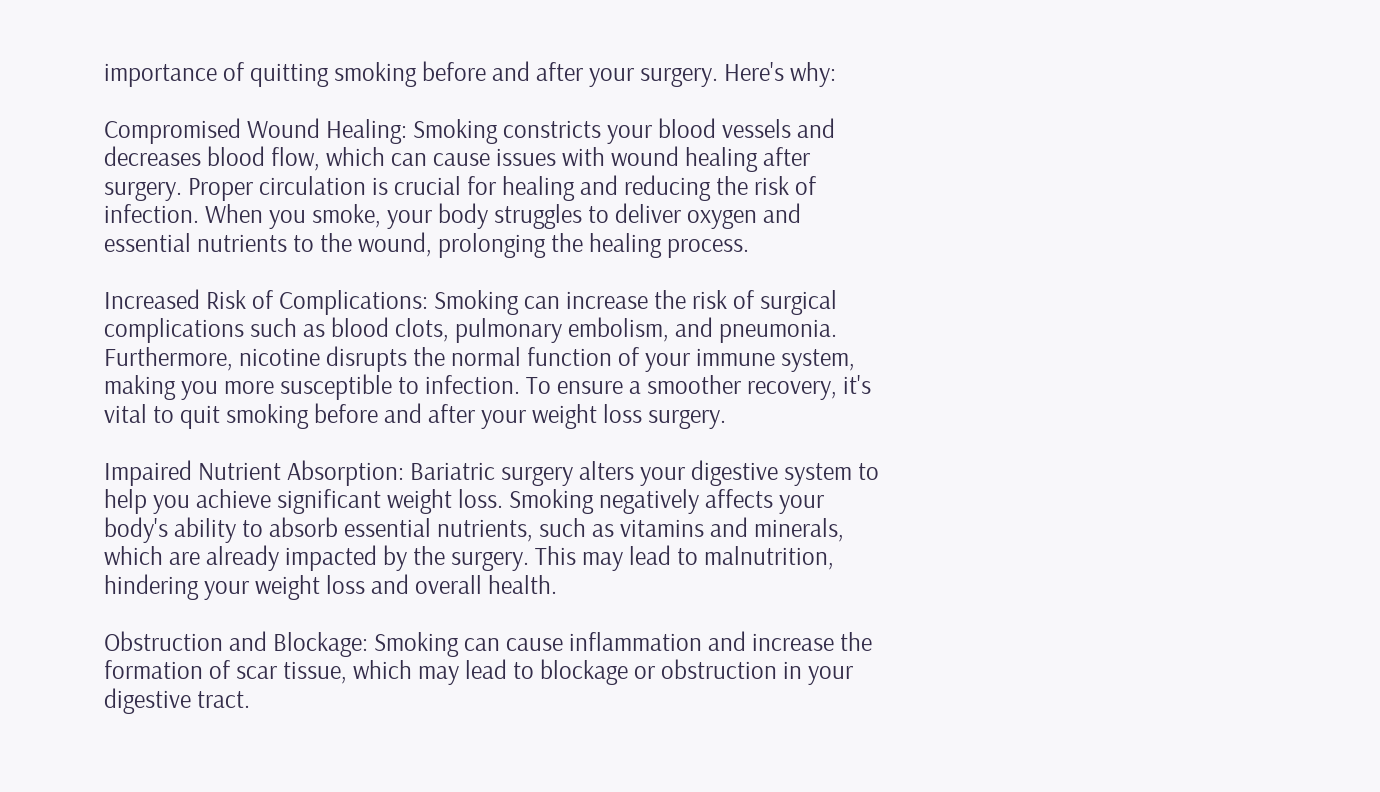importance of quitting smoking before and after your surgery. Here's why:

Compromised Wound Healing: Smoking constricts your blood vessels and decreases blood flow, which can cause issues with wound healing after surgery. Proper circulation is crucial for healing and reducing the risk of infection. When you smoke, your body struggles to deliver oxygen and essential nutrients to the wound, prolonging the healing process.

Increased Risk of Complications: Smoking can increase the risk of surgical complications such as blood clots, pulmonary embolism, and pneumonia. Furthermore, nicotine disrupts the normal function of your immune system, making you more susceptible to infection. To ensure a smoother recovery, it's vital to quit smoking before and after your weight loss surgery.

Impaired Nutrient Absorption: Bariatric surgery alters your digestive system to help you achieve significant weight loss. Smoking negatively affects your body's ability to absorb essential nutrients, such as vitamins and minerals, which are already impacted by the surgery. This may lead to malnutrition, hindering your weight loss and overall health.

Obstruction and Blockage: Smoking can cause inflammation and increase the formation of scar tissue, which may lead to blockage or obstruction in your digestive tract.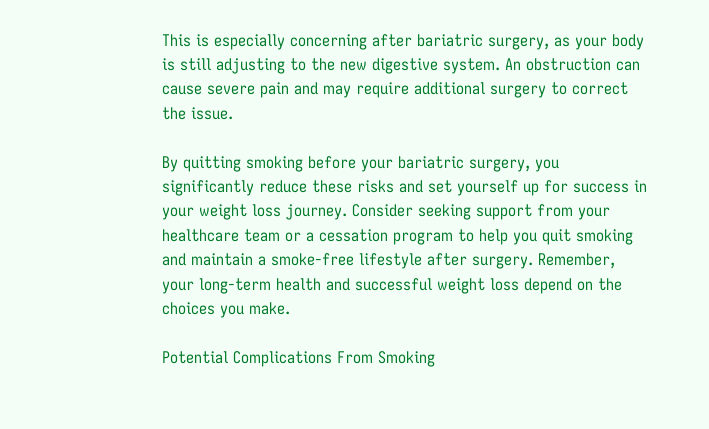This is especially concerning after bariatric surgery, as your body is still adjusting to the new digestive system. An obstruction can cause severe pain and may require additional surgery to correct the issue.

By quitting smoking before your bariatric surgery, you significantly reduce these risks and set yourself up for success in your weight loss journey. Consider seeking support from your healthcare team or a cessation program to help you quit smoking and maintain a smoke-free lifestyle after surgery. Remember, your long-term health and successful weight loss depend on the choices you make.

Potential Complications From Smoking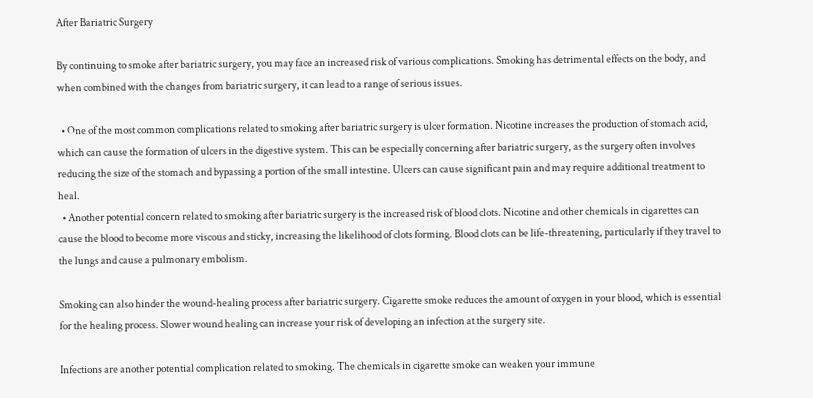After Bariatric Surgery

By continuing to smoke after bariatric surgery, you may face an increased risk of various complications. Smoking has detrimental effects on the body, and when combined with the changes from bariatric surgery, it can lead to a range of serious issues.

  • One of the most common complications related to smoking after bariatric surgery is ulcer formation. Nicotine increases the production of stomach acid, which can cause the formation of ulcers in the digestive system. This can be especially concerning after bariatric surgery, as the surgery often involves reducing the size of the stomach and bypassing a portion of the small intestine. Ulcers can cause significant pain and may require additional treatment to heal.
  • Another potential concern related to smoking after bariatric surgery is the increased risk of blood clots. Nicotine and other chemicals in cigarettes can cause the blood to become more viscous and sticky, increasing the likelihood of clots forming. Blood clots can be life-threatening, particularly if they travel to the lungs and cause a pulmonary embolism.

Smoking can also hinder the wound-healing process after bariatric surgery. Cigarette smoke reduces the amount of oxygen in your blood, which is essential for the healing process. Slower wound healing can increase your risk of developing an infection at the surgery site.

Infections are another potential complication related to smoking. The chemicals in cigarette smoke can weaken your immune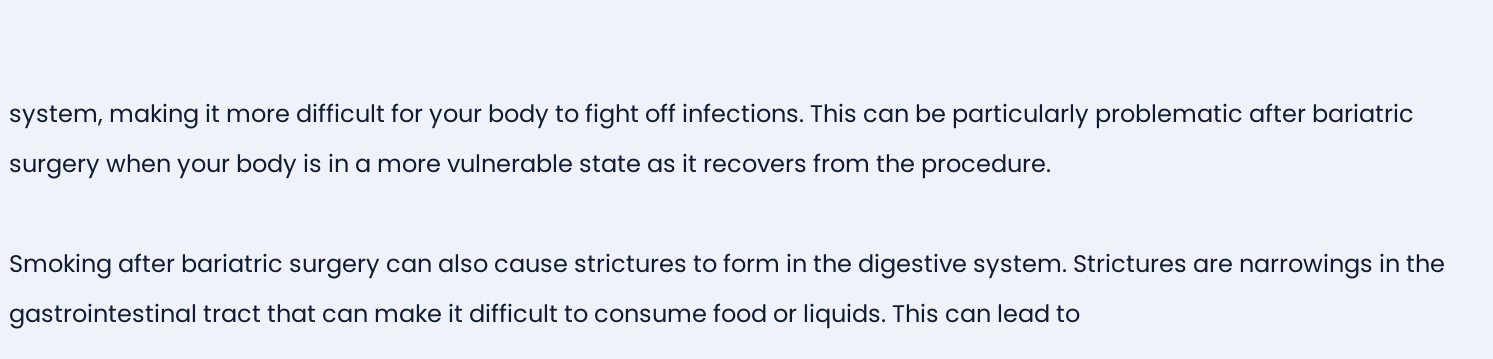system, making it more difficult for your body to fight off infections. This can be particularly problematic after bariatric surgery when your body is in a more vulnerable state as it recovers from the procedure.

Smoking after bariatric surgery can also cause strictures to form in the digestive system. Strictures are narrowings in the gastrointestinal tract that can make it difficult to consume food or liquids. This can lead to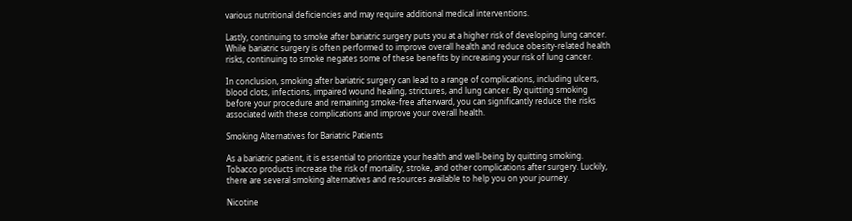various nutritional deficiencies and may require additional medical interventions.

Lastly, continuing to smoke after bariatric surgery puts you at a higher risk of developing lung cancer. While bariatric surgery is often performed to improve overall health and reduce obesity-related health risks, continuing to smoke negates some of these benefits by increasing your risk of lung cancer.

In conclusion, smoking after bariatric surgery can lead to a range of complications, including ulcers, blood clots, infections, impaired wound healing, strictures, and lung cancer. By quitting smoking before your procedure and remaining smoke-free afterward, you can significantly reduce the risks associated with these complications and improve your overall health.

Smoking Alternatives for Bariatric Patients

As a bariatric patient, it is essential to prioritize your health and well-being by quitting smoking. Tobacco products increase the risk of mortality, stroke, and other complications after surgery. Luckily, there are several smoking alternatives and resources available to help you on your journey.

Nicotine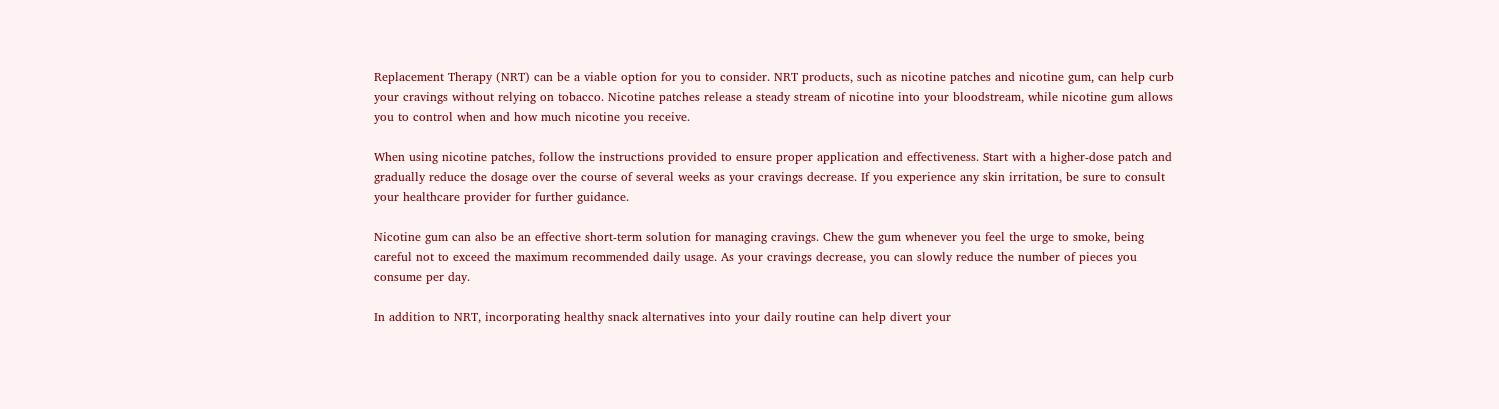Replacement Therapy (NRT) can be a viable option for you to consider. NRT products, such as nicotine patches and nicotine gum, can help curb your cravings without relying on tobacco. Nicotine patches release a steady stream of nicotine into your bloodstream, while nicotine gum allows you to control when and how much nicotine you receive.

When using nicotine patches, follow the instructions provided to ensure proper application and effectiveness. Start with a higher-dose patch and gradually reduce the dosage over the course of several weeks as your cravings decrease. If you experience any skin irritation, be sure to consult your healthcare provider for further guidance.

Nicotine gum can also be an effective short-term solution for managing cravings. Chew the gum whenever you feel the urge to smoke, being careful not to exceed the maximum recommended daily usage. As your cravings decrease, you can slowly reduce the number of pieces you consume per day.

In addition to NRT, incorporating healthy snack alternatives into your daily routine can help divert your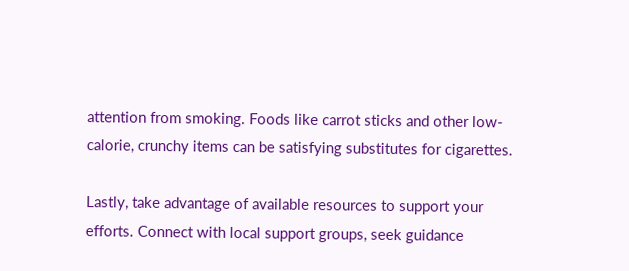attention from smoking. Foods like carrot sticks and other low-calorie, crunchy items can be satisfying substitutes for cigarettes.

Lastly, take advantage of available resources to support your efforts. Connect with local support groups, seek guidance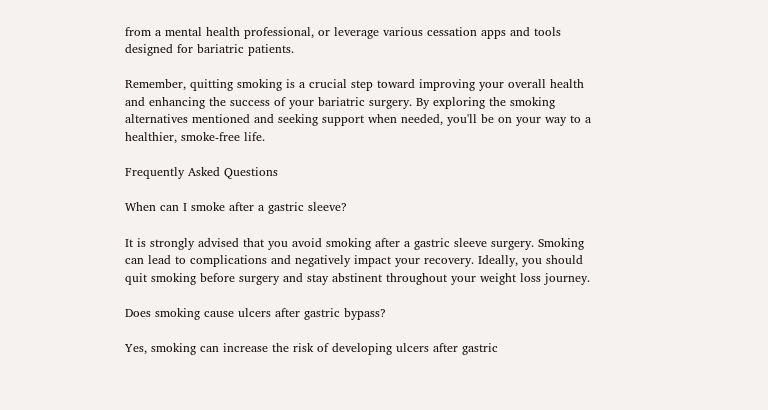from a mental health professional, or leverage various cessation apps and tools designed for bariatric patients.

Remember, quitting smoking is a crucial step toward improving your overall health and enhancing the success of your bariatric surgery. By exploring the smoking alternatives mentioned and seeking support when needed, you'll be on your way to a healthier, smoke-free life.

Frequently Asked Questions

When can I smoke after a gastric sleeve?

It is strongly advised that you avoid smoking after a gastric sleeve surgery. Smoking can lead to complications and negatively impact your recovery. Ideally, you should quit smoking before surgery and stay abstinent throughout your weight loss journey.

Does smoking cause ulcers after gastric bypass?

Yes, smoking can increase the risk of developing ulcers after gastric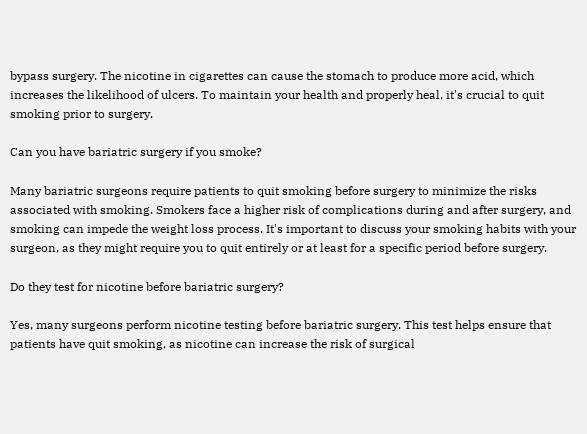bypass surgery. The nicotine in cigarettes can cause the stomach to produce more acid, which increases the likelihood of ulcers. To maintain your health and properly heal, it's crucial to quit smoking prior to surgery.

Can you have bariatric surgery if you smoke?

Many bariatric surgeons require patients to quit smoking before surgery to minimize the risks associated with smoking. Smokers face a higher risk of complications during and after surgery, and smoking can impede the weight loss process. It's important to discuss your smoking habits with your surgeon, as they might require you to quit entirely or at least for a specific period before surgery.

Do they test for nicotine before bariatric surgery?

Yes, many surgeons perform nicotine testing before bariatric surgery. This test helps ensure that patients have quit smoking, as nicotine can increase the risk of surgical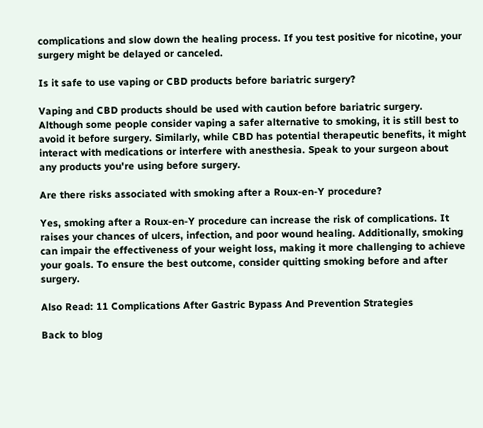complications and slow down the healing process. If you test positive for nicotine, your surgery might be delayed or canceled.

Is it safe to use vaping or CBD products before bariatric surgery?

Vaping and CBD products should be used with caution before bariatric surgery. Although some people consider vaping a safer alternative to smoking, it is still best to avoid it before surgery. Similarly, while CBD has potential therapeutic benefits, it might interact with medications or interfere with anesthesia. Speak to your surgeon about any products you're using before surgery.

Are there risks associated with smoking after a Roux-en-Y procedure?

Yes, smoking after a Roux-en-Y procedure can increase the risk of complications. It raises your chances of ulcers, infection, and poor wound healing. Additionally, smoking can impair the effectiveness of your weight loss, making it more challenging to achieve your goals. To ensure the best outcome, consider quitting smoking before and after surgery.

Also Read: 11 Complications After Gastric Bypass And Prevention Strategies

Back to blog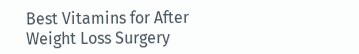Best Vitamins for After Weight Loss Surgery